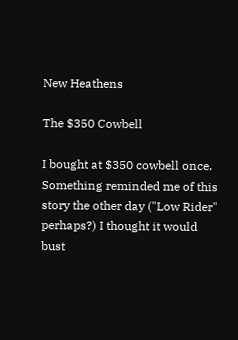New Heathens

The $350 Cowbell

I bought at $350 cowbell once. Something reminded me of this story the other day ("Low Rider" perhaps?) I thought it would bust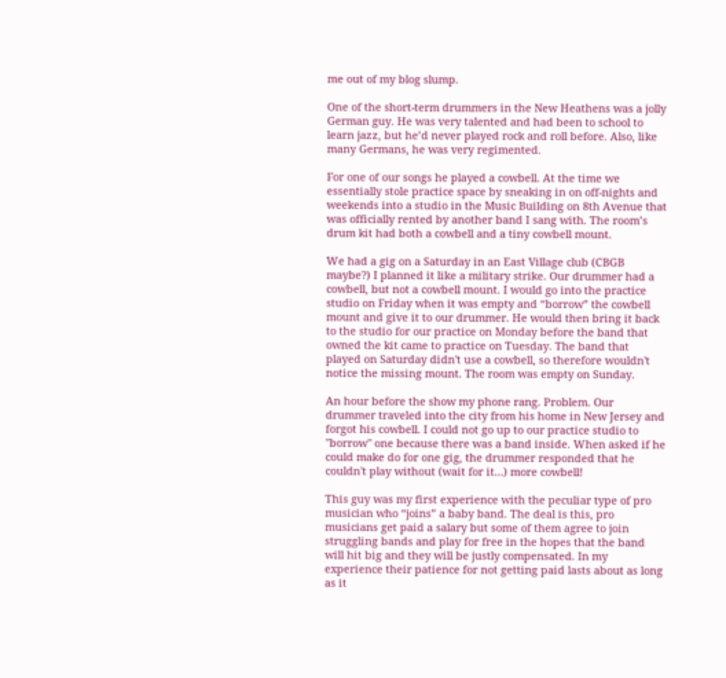me out of my blog slump.

One of the short-term drummers in the New Heathens was a jolly German guy. He was very talented and had been to school to learn jazz, but he’d never played rock and roll before. Also, like many Germans, he was very regimented.

For one of our songs he played a cowbell. At the time we essentially stole practice space by sneaking in on off-nights and weekends into a studio in the Music Building on 8th Avenue that was officially rented by another band I sang with. The room’s drum kit had both a cowbell and a tiny cowbell mount.

We had a gig on a Saturday in an East Village club (CBGB maybe?) I planned it like a military strike. Our drummer had a cowbell, but not a cowbell mount. I would go into the practice studio on Friday when it was empty and “borrow” the cowbell mount and give it to our drummer. He would then bring it back to the studio for our practice on Monday before the band that owned the kit came to practice on Tuesday. The band that played on Saturday didn't use a cowbell, so therefore wouldn't notice the missing mount. The room was empty on Sunday.

An hour before the show my phone rang. Problem. Our drummer traveled into the city from his home in New Jersey and forgot his cowbell. I could not go up to our practice studio to "borrow" one because there was a band inside. When asked if he could make do for one gig, the drummer responded that he couldn't play without (wait for it…) more cowbell!

This guy was my first experience with the peculiar type of pro musician who “joins” a baby band. The deal is this, pro musicians get paid a salary but some of them agree to join struggling bands and play for free in the hopes that the band will hit big and they will be justly compensated. In my experience their patience for not getting paid lasts about as long as it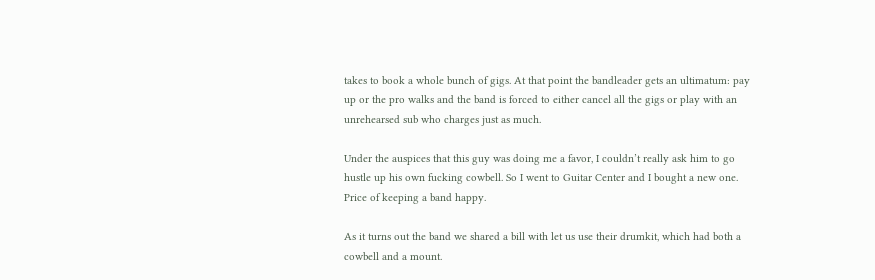takes to book a whole bunch of gigs. At that point the bandleader gets an ultimatum: pay up or the pro walks and the band is forced to either cancel all the gigs or play with an unrehearsed sub who charges just as much.

Under the auspices that this guy was doing me a favor, I couldn’t really ask him to go hustle up his own fucking cowbell. So I went to Guitar Center and I bought a new one. Price of keeping a band happy.

As it turns out the band we shared a bill with let us use their drumkit, which had both a cowbell and a mount.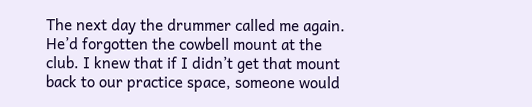The next day the drummer called me again. He’d forgotten the cowbell mount at the club. I knew that if I didn’t get that mount back to our practice space, someone would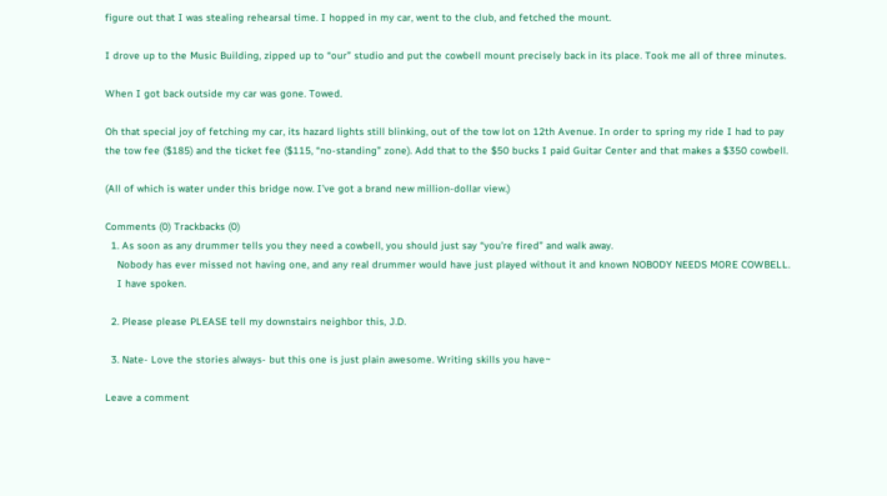figure out that I was stealing rehearsal time. I hopped in my car, went to the club, and fetched the mount.

I drove up to the Music Building, zipped up to “our” studio and put the cowbell mount precisely back in its place. Took me all of three minutes.

When I got back outside my car was gone. Towed.

Oh that special joy of fetching my car, its hazard lights still blinking, out of the tow lot on 12th Avenue. In order to spring my ride I had to pay the tow fee ($185) and the ticket fee ($115, “no-standing” zone). Add that to the $50 bucks I paid Guitar Center and that makes a $350 cowbell.

(All of which is water under this bridge now. I’ve got a brand new million-dollar view.)

Comments (0) Trackbacks (0)
  1. As soon as any drummer tells you they need a cowbell, you should just say “you’re fired” and walk away.
    Nobody has ever missed not having one, and any real drummer would have just played without it and known NOBODY NEEDS MORE COWBELL.
    I have spoken.

  2. Please please PLEASE tell my downstairs neighbor this, J.D.

  3. Nate- Love the stories always- but this one is just plain awesome. Writing skills you have~

Leave a comment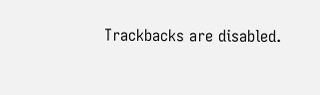Trackbacks are disabled.